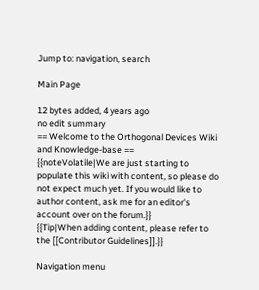Jump to: navigation, search

Main Page

12 bytes added, 4 years ago
no edit summary
== Welcome to the Orthogonal Devices Wiki and Knowledge-base ==
{{noteVolatile|We are just starting to populate this wiki with content, so please do not expect much yet. If you would like to author content, ask me for an editor's account over on the forum.}}
{{Tip|When adding content, please refer to the [[Contributor Guidelines]].}}

Navigation menu